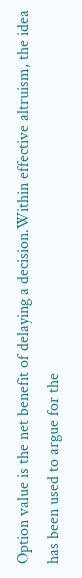Option value is the net benefit of delaying a decision.Within effective altruism, the idea has been used to argue for the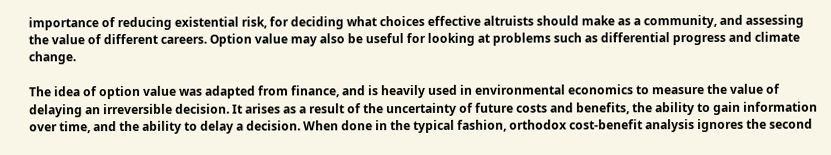importance of reducing existential risk, for deciding what choices effective altruists should make as a community, and assessing the value of different careers. Option value may also be useful for looking at problems such as differential progress and climate change.

The idea of option value was adapted from finance, and is heavily used in environmental economics to measure the value of delaying an irreversible decision. It arises as a result of the uncertainty of future costs and benefits, the ability to gain information over time, and the ability to delay a decision. When done in the typical fashion, orthodox cost-benefit analysis ignores the second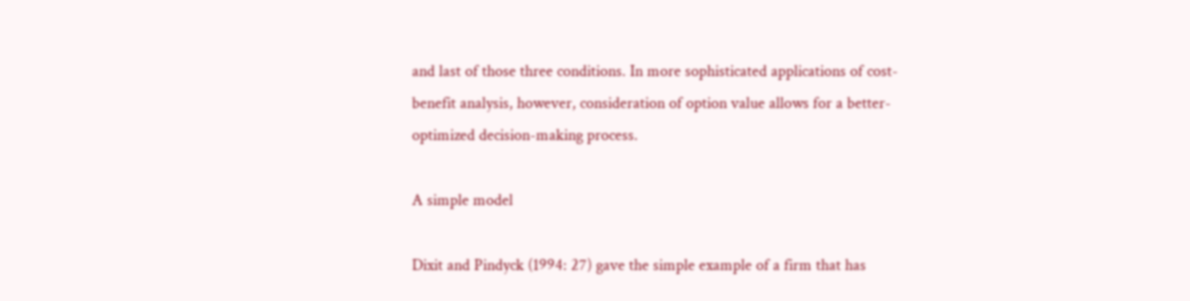and last of those three conditions. In more sophisticated applications of cost-benefit analysis, however, consideration of option value allows for a better-optimized decision-making process.

A simple model

Dixit and Pindyck (1994: 27) gave the simple example of a firm that has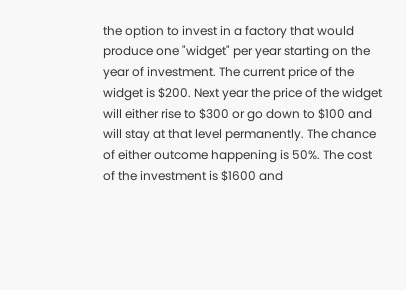the option to invest in a factory that would produce one "widget" per year starting on the year of investment. The current price of the widget is $200. Next year the price of the widget will either rise to $300 or go down to $100 and will stay at that level permanently. The chance of either outcome happening is 50%. The cost of the investment is $1600 and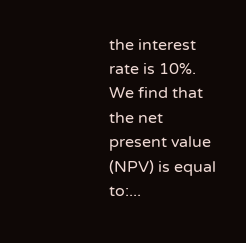the interest rate is 10%. We find that the net present value (NPV) is equal to:...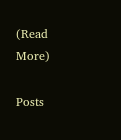(Read More)

Posts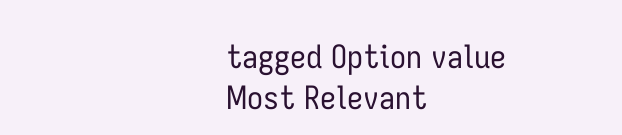tagged Option value
Most Relevant